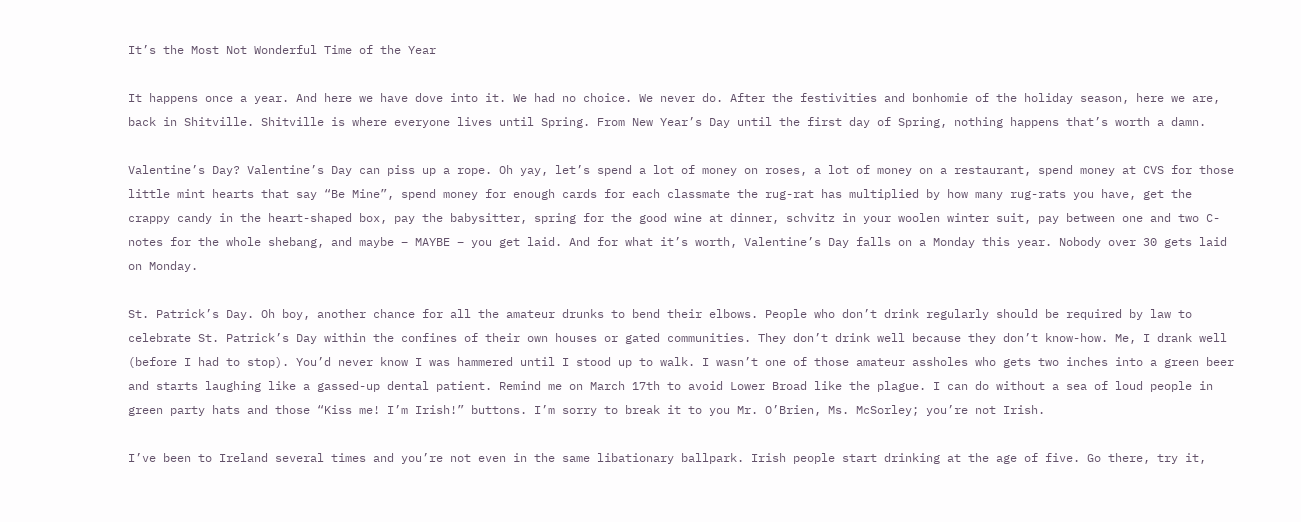It’s the Most Not Wonderful Time of the Year

It happens once a year. And here we have dove into it. We had no choice. We never do. After the festivities and bonhomie of the holiday season, here we are, back in Shitville. Shitville is where everyone lives until Spring. From New Year’s Day until the first day of Spring, nothing happens that’s worth a damn.

Valentine’s Day? Valentine’s Day can piss up a rope. Oh yay, let’s spend a lot of money on roses, a lot of money on a restaurant, spend money at CVS for those little mint hearts that say “Be Mine”, spend money for enough cards for each classmate the rug-rat has multiplied by how many rug-rats you have, get the crappy candy in the heart-shaped box, pay the babysitter, spring for the good wine at dinner, schvitz in your woolen winter suit, pay between one and two C-notes for the whole shebang, and maybe – MAYBE – you get laid. And for what it’s worth, Valentine’s Day falls on a Monday this year. Nobody over 30 gets laid on Monday.

St. Patrick’s Day. Oh boy, another chance for all the amateur drunks to bend their elbows. People who don’t drink regularly should be required by law to celebrate St. Patrick’s Day within the confines of their own houses or gated communities. They don’t drink well because they don’t know-how. Me, I drank well (before I had to stop). You’d never know I was hammered until I stood up to walk. I wasn’t one of those amateur assholes who gets two inches into a green beer and starts laughing like a gassed-up dental patient. Remind me on March 17th to avoid Lower Broad like the plague. I can do without a sea of loud people in green party hats and those “Kiss me! I’m Irish!” buttons. I’m sorry to break it to you Mr. O’Brien, Ms. McSorley; you’re not Irish.

I’ve been to Ireland several times and you’re not even in the same libationary ballpark. Irish people start drinking at the age of five. Go there, try it,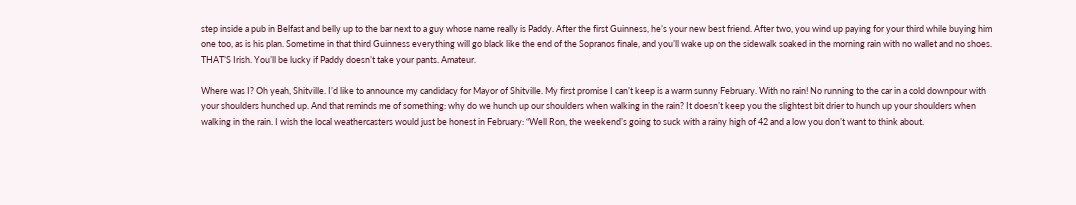step inside a pub in Belfast and belly up to the bar next to a guy whose name really is Paddy. After the first Guinness, he’s your new best friend. After two, you wind up paying for your third while buying him one too, as is his plan. Sometime in that third Guinness everything will go black like the end of the Sopranos finale, and you’ll wake up on the sidewalk soaked in the morning rain with no wallet and no shoes. THAT’S Irish. You’ll be lucky if Paddy doesn’t take your pants. Amateur.

Where was I? Oh yeah, Shitville. I’d like to announce my candidacy for Mayor of Shitville. My first promise I can’t keep is a warm sunny February. With no rain! No running to the car in a cold downpour with your shoulders hunched up. And that reminds me of something: why do we hunch up our shoulders when walking in the rain? It doesn’t keep you the slightest bit drier to hunch up your shoulders when walking in the rain. I wish the local weathercasters would just be honest in February: “Well Ron, the weekend’s going to suck with a rainy high of 42 and a low you don’t want to think about.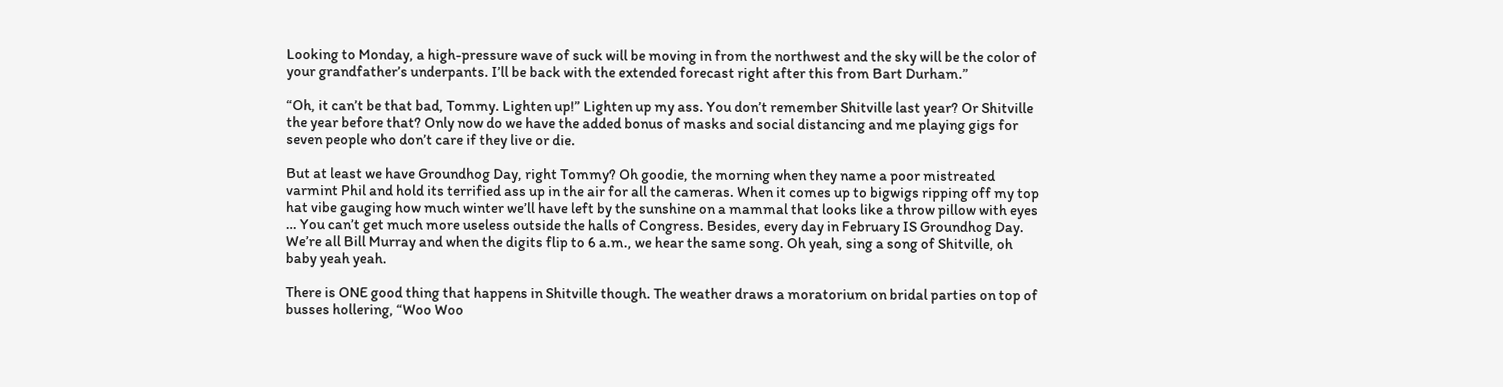Looking to Monday, a high-pressure wave of suck will be moving in from the northwest and the sky will be the color of your grandfather’s underpants. I’ll be back with the extended forecast right after this from Bart Durham.”

“Oh, it can’t be that bad, Tommy. Lighten up!” Lighten up my ass. You don’t remember Shitville last year? Or Shitville the year before that? Only now do we have the added bonus of masks and social distancing and me playing gigs for seven people who don’t care if they live or die.

But at least we have Groundhog Day, right Tommy? Oh goodie, the morning when they name a poor mistreated varmint Phil and hold its terrified ass up in the air for all the cameras. When it comes up to bigwigs ripping off my top hat vibe gauging how much winter we’ll have left by the sunshine on a mammal that looks like a throw pillow with eyes … You can’t get much more useless outside the halls of Congress. Besides, every day in February IS Groundhog Day. We’re all Bill Murray and when the digits flip to 6 a.m., we hear the same song. Oh yeah, sing a song of Shitville, oh baby yeah yeah.

There is ONE good thing that happens in Shitville though. The weather draws a moratorium on bridal parties on top of busses hollering, “Woo Woo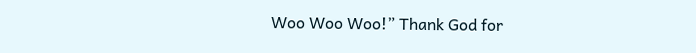Woo Woo Woo!” Thank God for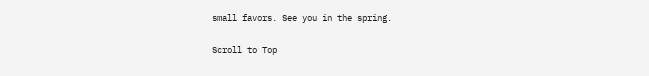small favors. See you in the spring.

Scroll to Top